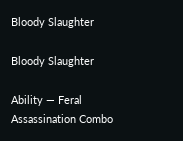Bloody Slaughter

Bloody Slaughter

Ability — Feral Assassination Combo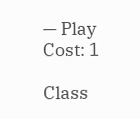— Play Cost: 1

Class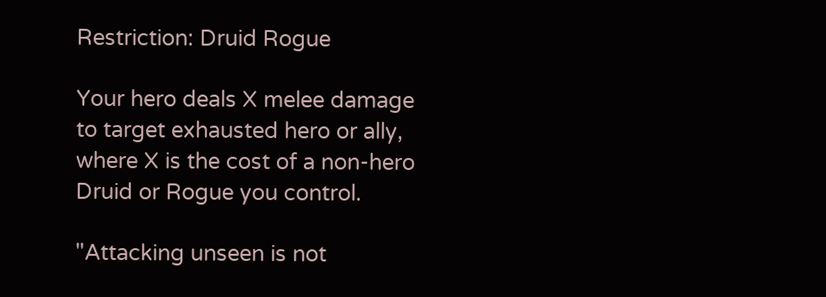Restriction: Druid Rogue

Your hero deals X melee damage to target exhausted hero or ally, where X is the cost of a non-hero Druid or Rogue you control.

"Attacking unseen is not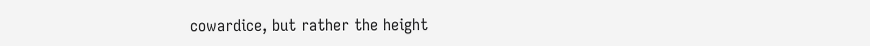cowardice, but rather the height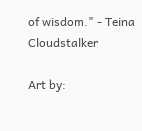of wisdom." - Teina Cloudstalker

Art by: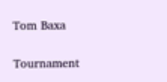Tom Baxa

Tournament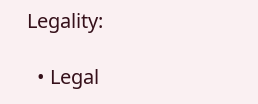Legality:

  • Legal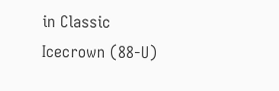in Classic
Icecrown (88-U)